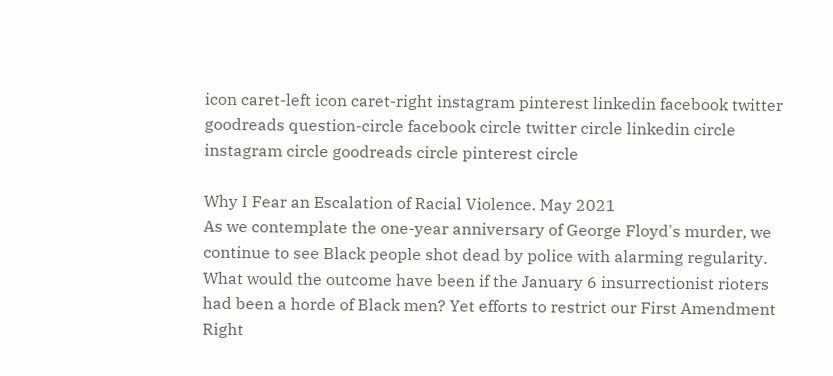icon caret-left icon caret-right instagram pinterest linkedin facebook twitter goodreads question-circle facebook circle twitter circle linkedin circle instagram circle goodreads circle pinterest circle

Why I Fear an Escalation of Racial Violence. May 2021
As we contemplate the one-year anniversary of George Floyd's murder, we continue to see Black people shot dead by police with alarming regularity. What would the outcome have been if the January 6 insurrectionist rioters had been a horde of Black men? Yet efforts to restrict our First Amendment Right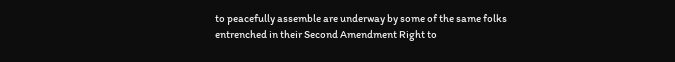to peacefully assemble are underway by some of the same folks entrenched in their Second Amendment Right to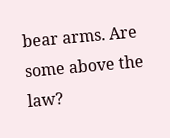bear arms. Are some above the law?